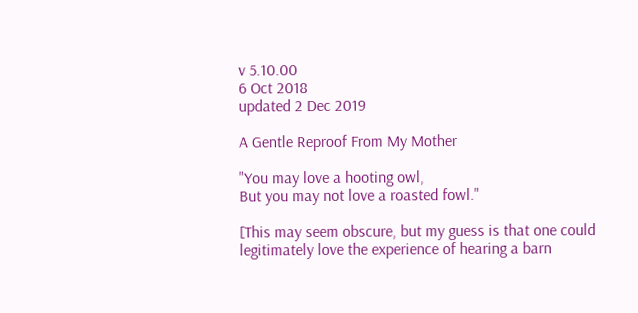v 5.10.00
6 Oct 2018
updated 2 Dec 2019

A Gentle Reproof From My Mother

"You may love a hooting owl,
But you may not love a roasted fowl."

[This may seem obscure, but my guess is that one could legitimately love the experience of hearing a barn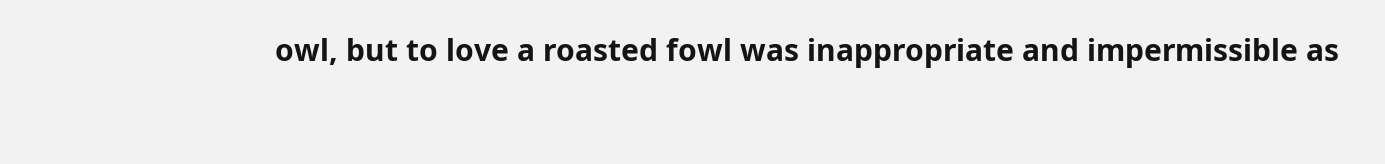owl, but to love a roasted fowl was inappropriate and impermissible as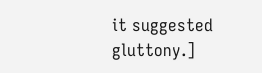it suggested gluttony.]